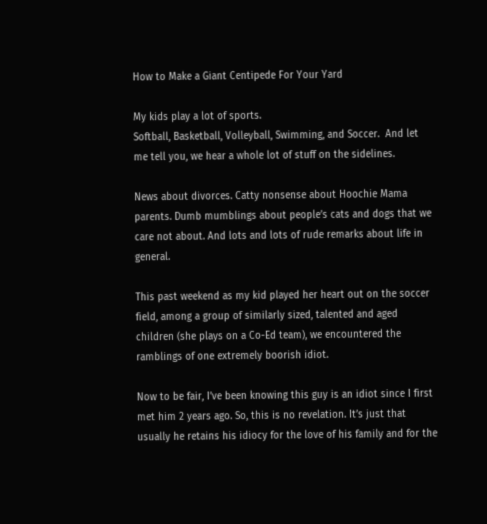How to Make a Giant Centipede For Your Yard

My kids play a lot of sports.
Softball, Basketball, Volleyball, Swimming, and Soccer.  And let me tell you, we hear a whole lot of stuff on the sidelines.

News about divorces. Catty nonsense about Hoochie Mama parents. Dumb mumblings about people’s cats and dogs that we care not about. And lots and lots of rude remarks about life in general.

This past weekend as my kid played her heart out on the soccer field, among a group of similarly sized, talented and aged children (she plays on a Co-Ed team), we encountered the ramblings of one extremely boorish idiot.

Now to be fair, I’ve been knowing this guy is an idiot since I first met him 2 years ago. So, this is no revelation. It’s just that usually he retains his idiocy for the love of his family and for the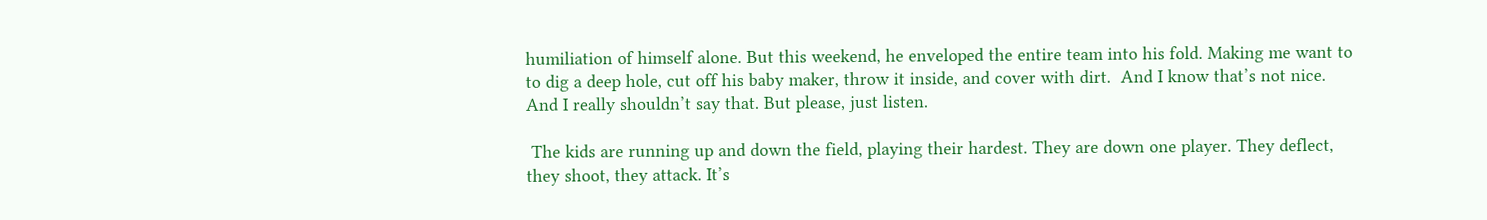humiliation of himself alone. But this weekend, he enveloped the entire team into his fold. Making me want to to dig a deep hole, cut off his baby maker, throw it inside, and cover with dirt.  And I know that’s not nice. And I really shouldn’t say that. But please, just listen.

 The kids are running up and down the field, playing their hardest. They are down one player. They deflect, they shoot, they attack. It’s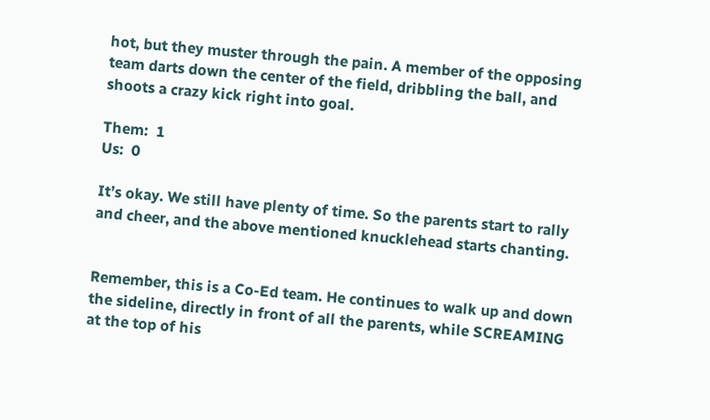hot, but they muster through the pain. A member of the opposing team darts down the center of the field, dribbling the ball, and shoots a crazy kick right into goal.

Them:  1
Us:  0

It’s okay. We still have plenty of time. So the parents start to rally and cheer, and the above mentioned knucklehead starts chanting.


Remember, this is a Co-Ed team. He continues to walk up and down the sideline, directly in front of all the parents, while SCREAMING at the top of his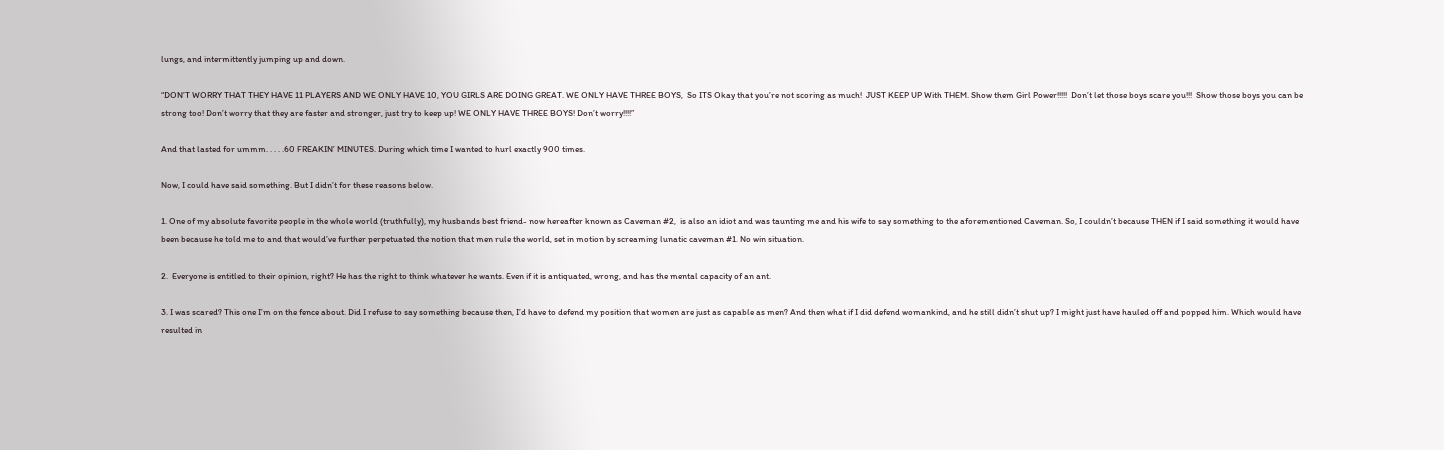lungs, and intermittently jumping up and down.

“DON’T WORRY THAT THEY HAVE 11 PLAYERS AND WE ONLY HAVE 10, YOU GIRLS ARE DOING GREAT. WE ONLY HAVE THREE BOYS,  So ITS Okay that you’re not scoring as much!  JUST KEEP UP With THEM. Show them Girl Power!!!!!  Don’t let those boys scare you!!!  Show those boys you can be strong too! Don’t worry that they are faster and stronger, just try to keep up! WE ONLY HAVE THREE BOYS! Don’t worry!!!!”

And that lasted for ummm. . . . .60 FREAKIN’ MINUTES. During which time I wanted to hurl exactly 900 times.

Now, I could have said something. But I didn’t for these reasons below.

1. One of my absolute favorite people in the whole world (truthfully), my husbands best friend- now hereafter known as Caveman #2,  is also an idiot and was taunting me and his wife to say something to the aforementioned Caveman. So, I couldn’t because THEN if I said something it would have been because he told me to and that would’ve further perpetuated the notion that men rule the world, set in motion by screaming lunatic caveman #1. No win situation.

2.  Everyone is entitled to their opinion, right? He has the right to think whatever he wants. Even if it is antiquated, wrong, and has the mental capacity of an ant.

3. I was scared? This one I’m on the fence about. Did I refuse to say something because then, I’d have to defend my position that women are just as capable as men? And then what if I did defend womankind, and he still didn’t shut up? I might just have hauled off and popped him. Which would have resulted in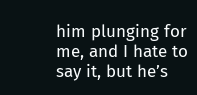him plunging for me, and I hate to say it, but he’s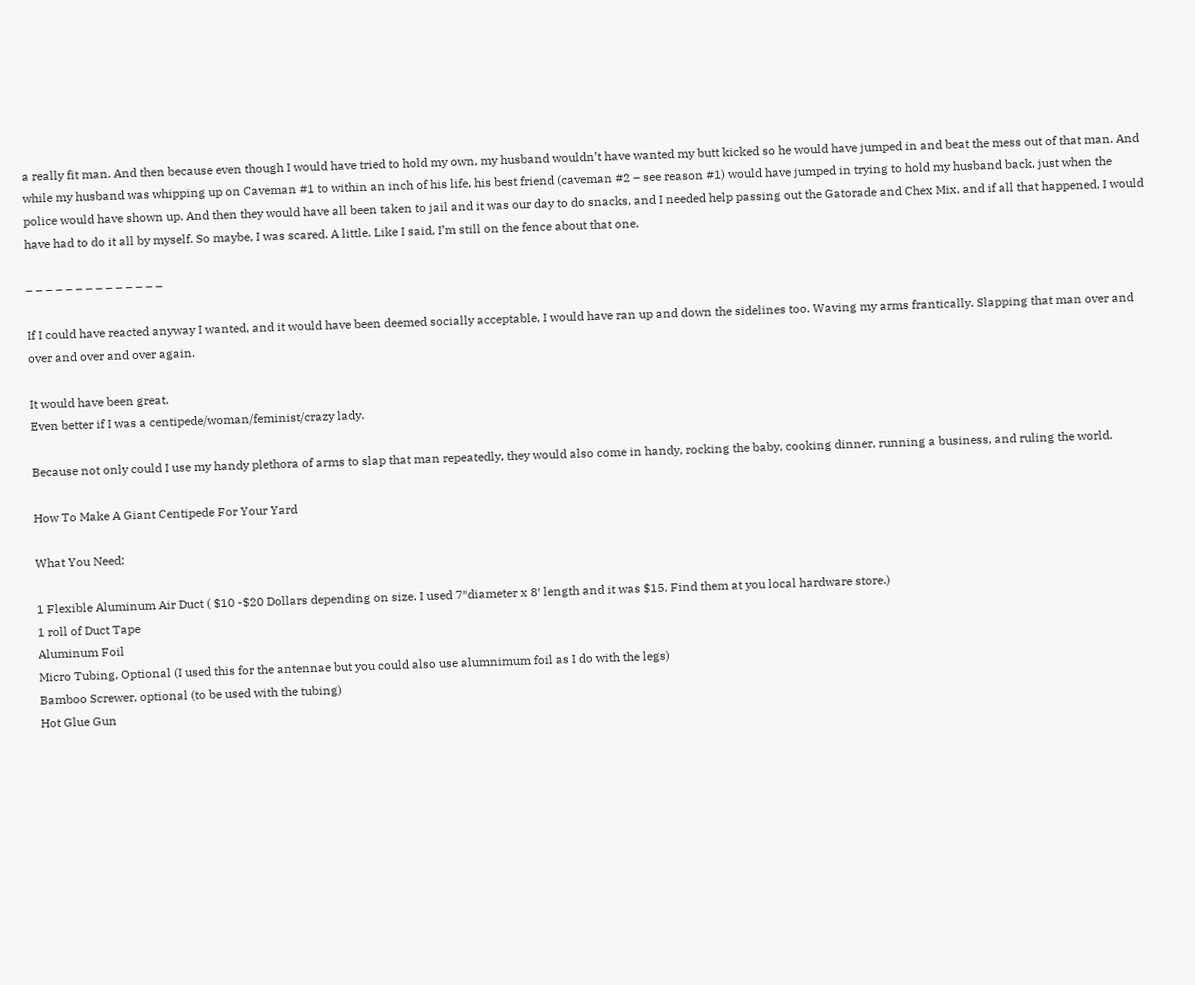a really fit man. And then because even though I would have tried to hold my own, my husband wouldn’t have wanted my butt kicked so he would have jumped in and beat the mess out of that man. And while my husband was whipping up on Caveman #1 to within an inch of his life, his best friend (caveman #2 – see reason #1) would have jumped in trying to hold my husband back, just when the police would have shown up. And then they would have all been taken to jail and it was our day to do snacks, and I needed help passing out the Gatorade and Chex Mix, and if all that happened, I would have had to do it all by myself. So maybe, I was scared. A little. Like I said, I’m still on the fence about that one.

– – – – – – – – – – – – – –

If I could have reacted anyway I wanted, and it would have been deemed socially acceptable, I would have ran up and down the sidelines too. Waving my arms frantically. Slapping that man over and over and over and over again.

It would have been great.
Even better if I was a centipede/woman/feminist/crazy lady.

Because not only could I use my handy plethora of arms to slap that man repeatedly, they would also come in handy, rocking the baby, cooking dinner, running a business, and ruling the world.

How To Make A Giant Centipede For Your Yard

What You Need:

1 Flexible Aluminum Air Duct ( $10 -$20 Dollars depending on size. I used 7″diameter x 8′ length and it was $15. Find them at you local hardware store.)
1 roll of Duct Tape
Aluminum Foil
Micro Tubing, Optional (I used this for the antennae but you could also use alumnimum foil as I do with the legs)
Bamboo Screwer, optional (to be used with the tubing)
Hot Glue Gun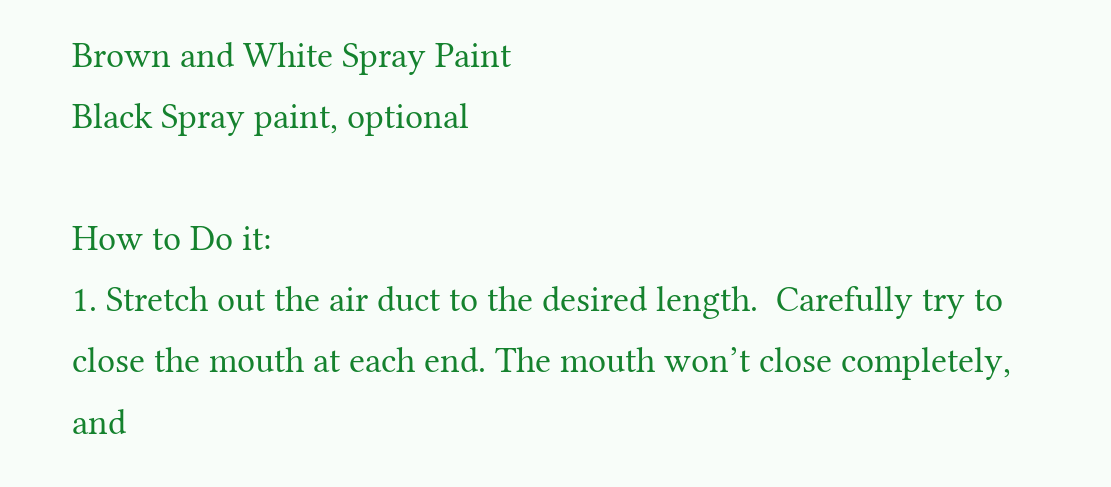Brown and White Spray Paint
Black Spray paint, optional

How to Do it:
1. Stretch out the air duct to the desired length.  Carefully try to close the mouth at each end. The mouth won’t close completely, and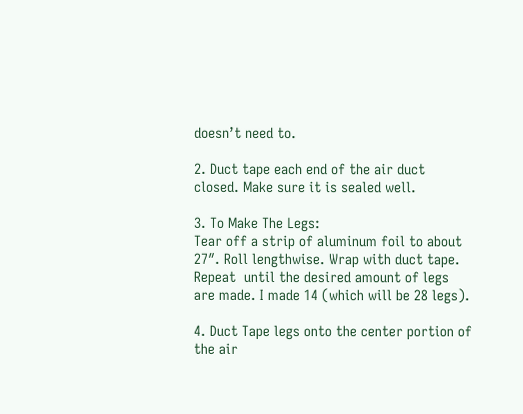doesn’t need to.

2. Duct tape each end of the air duct closed. Make sure it is sealed well.

3. To Make The Legs:
Tear off a strip of aluminum foil to about 27″. Roll lengthwise. Wrap with duct tape. Repeat  until the desired amount of legs are made. I made 14 (which will be 28 legs).

4. Duct Tape legs onto the center portion of the air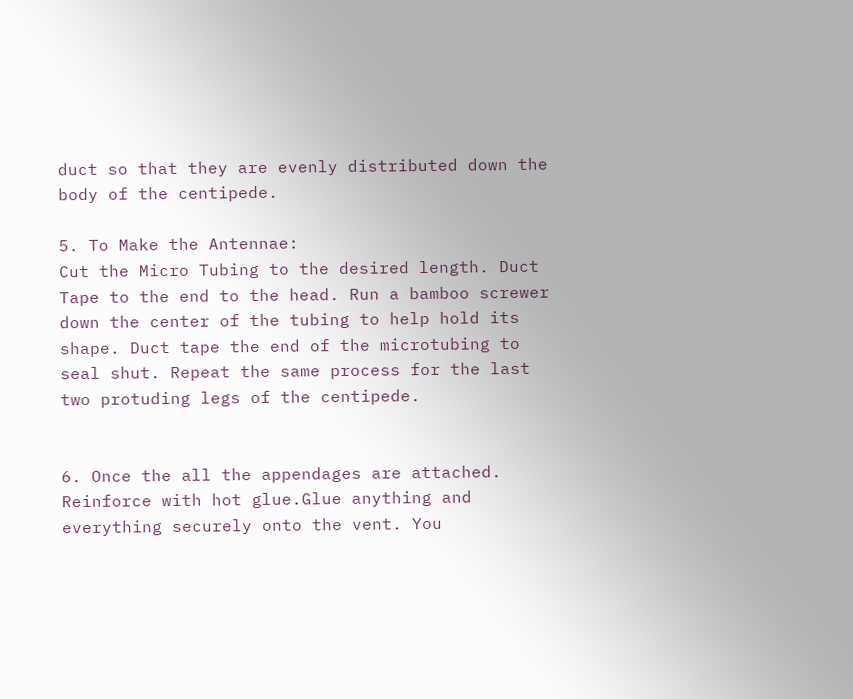duct so that they are evenly distributed down the body of the centipede.

5. To Make the Antennae:
Cut the Micro Tubing to the desired length. Duct Tape to the end to the head. Run a bamboo screwer down the center of the tubing to help hold its shape. Duct tape the end of the microtubing to seal shut. Repeat the same process for the last two protuding legs of the centipede.


6. Once the all the appendages are attached. Reinforce with hot glue.Glue anything and everything securely onto the vent. You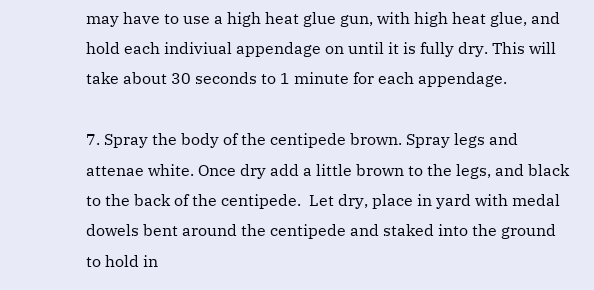may have to use a high heat glue gun, with high heat glue, and hold each indiviual appendage on until it is fully dry. This will take about 30 seconds to 1 minute for each appendage.

7. Spray the body of the centipede brown. Spray legs and attenae white. Once dry add a little brown to the legs, and black to the back of the centipede.  Let dry, place in yard with medal dowels bent around the centipede and staked into the ground to hold in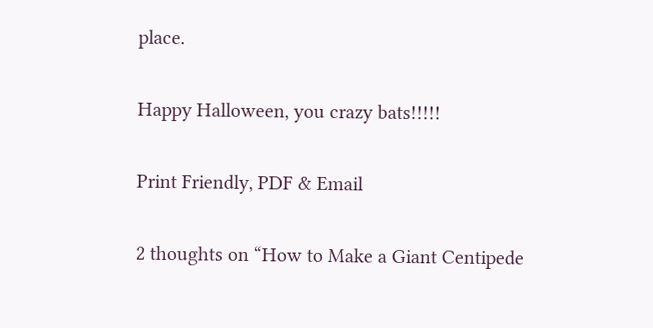place.

Happy Halloween, you crazy bats!!!!!

Print Friendly, PDF & Email

2 thoughts on “How to Make a Giant Centipede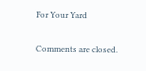For Your Yard

Comments are closed.